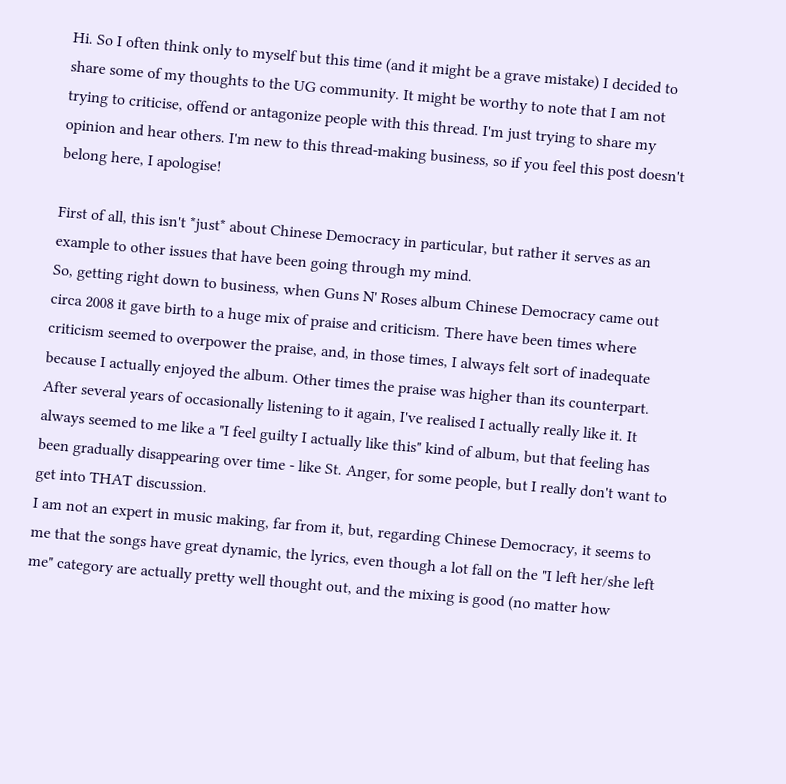Hi. So I often think only to myself but this time (and it might be a grave mistake) I decided to share some of my thoughts to the UG community. It might be worthy to note that I am not trying to criticise, offend or antagonize people with this thread. I'm just trying to share my opinion and hear others. I'm new to this thread-making business, so if you feel this post doesn't belong here, I apologise!

First of all, this isn't *just* about Chinese Democracy in particular, but rather it serves as an example to other issues that have been going through my mind.
So, getting right down to business, when Guns N' Roses album Chinese Democracy came out circa 2008 it gave birth to a huge mix of praise and criticism. There have been times where criticism seemed to overpower the praise, and, in those times, I always felt sort of inadequate because I actually enjoyed the album. Other times the praise was higher than its counterpart.
After several years of occasionally listening to it again, I've realised I actually really like it. It always seemed to me like a "I feel guilty I actually like this" kind of album, but that feeling has been gradually disappearing over time - like St. Anger, for some people, but I really don't want to get into THAT discussion.
I am not an expert in music making, far from it, but, regarding Chinese Democracy, it seems to me that the songs have great dynamic, the lyrics, even though a lot fall on the "I left her/she left me" category are actually pretty well thought out, and the mixing is good (no matter how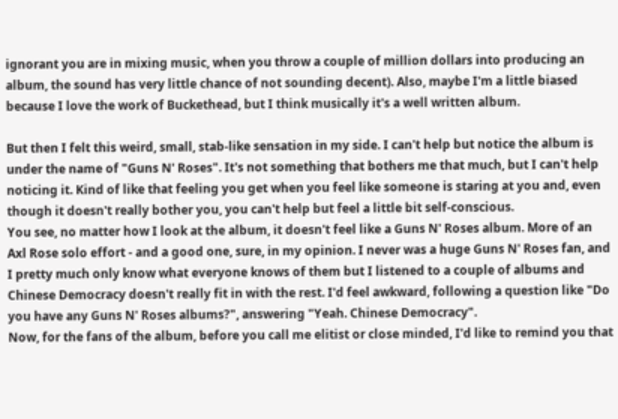ignorant you are in mixing music, when you throw a couple of million dollars into producing an album, the sound has very little chance of not sounding decent). Also, maybe I'm a little biased because I love the work of Buckethead, but I think musically it's a well written album.

But then I felt this weird, small, stab-like sensation in my side. I can't help but notice the album is under the name of "Guns N' Roses". It's not something that bothers me that much, but I can't help noticing it. Kind of like that feeling you get when you feel like someone is staring at you and, even though it doesn't really bother you, you can't help but feel a little bit self-conscious.
You see, no matter how I look at the album, it doesn't feel like a Guns N' Roses album. More of an Axl Rose solo effort - and a good one, sure, in my opinion. I never was a huge Guns N' Roses fan, and I pretty much only know what everyone knows of them but I listened to a couple of albums and Chinese Democracy doesn't really fit in with the rest. I'd feel awkward, following a question like "Do you have any Guns N' Roses albums?", answering "Yeah. Chinese Democracy".
Now, for the fans of the album, before you call me elitist or close minded, I'd like to remind you that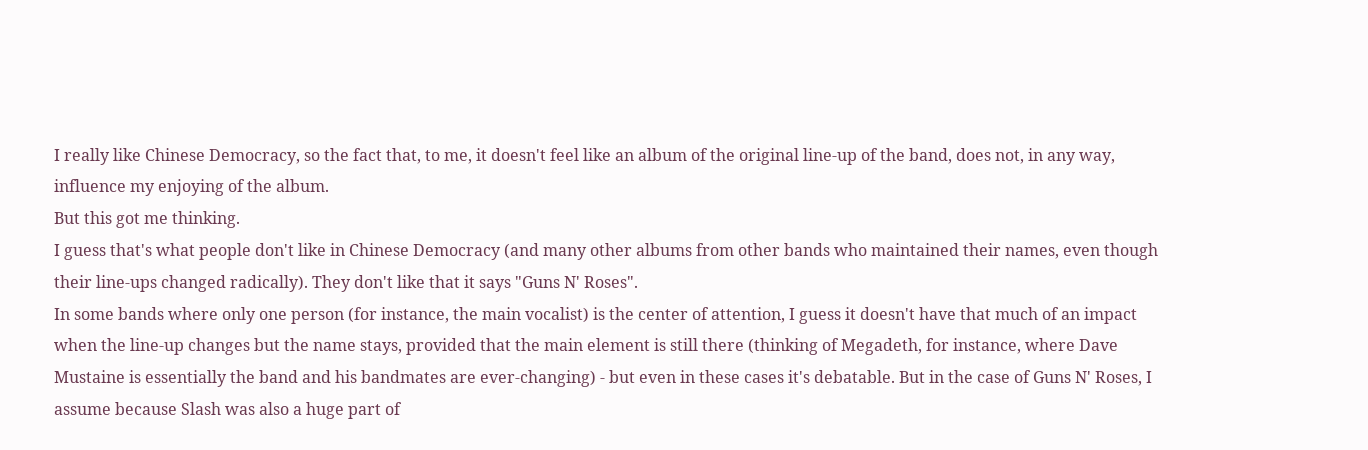I really like Chinese Democracy, so the fact that, to me, it doesn't feel like an album of the original line-up of the band, does not, in any way, influence my enjoying of the album.
But this got me thinking.
I guess that's what people don't like in Chinese Democracy (and many other albums from other bands who maintained their names, even though their line-ups changed radically). They don't like that it says "Guns N' Roses".
In some bands where only one person (for instance, the main vocalist) is the center of attention, I guess it doesn't have that much of an impact when the line-up changes but the name stays, provided that the main element is still there (thinking of Megadeth, for instance, where Dave Mustaine is essentially the band and his bandmates are ever-changing) - but even in these cases it's debatable. But in the case of Guns N' Roses, I assume because Slash was also a huge part of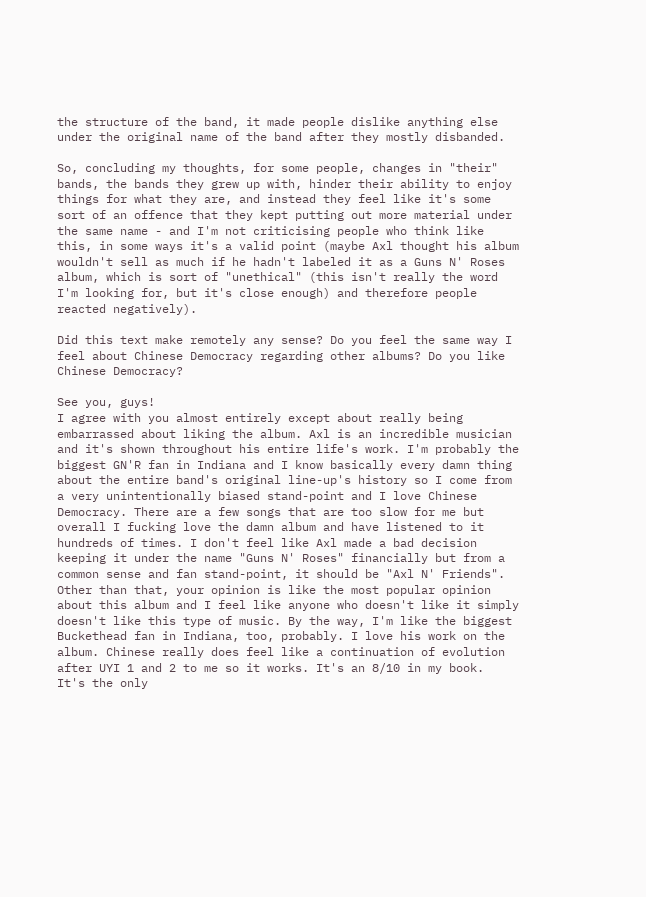the structure of the band, it made people dislike anything else under the original name of the band after they mostly disbanded.

So, concluding my thoughts, for some people, changes in "their" bands, the bands they grew up with, hinder their ability to enjoy things for what they are, and instead they feel like it's some sort of an offence that they kept putting out more material under the same name - and I'm not criticising people who think like this, in some ways it's a valid point (maybe Axl thought his album wouldn't sell as much if he hadn't labeled it as a Guns N' Roses album, which is sort of "unethical" (this isn't really the word I'm looking for, but it's close enough) and therefore people reacted negatively).

Did this text make remotely any sense? Do you feel the same way I feel about Chinese Democracy regarding other albums? Do you like Chinese Democracy?

See you, guys!
I agree with you almost entirely except about really being embarrassed about liking the album. Axl is an incredible musician and it's shown throughout his entire life's work. I'm probably the biggest GN'R fan in Indiana and I know basically every damn thing about the entire band's original line-up's history so I come from a very unintentionally biased stand-point and I love Chinese Democracy. There are a few songs that are too slow for me but overall I fucking love the damn album and have listened to it hundreds of times. I don't feel like Axl made a bad decision keeping it under the name "Guns N' Roses" financially but from a common sense and fan stand-point, it should be "Axl N' Friends". Other than that, your opinion is like the most popular opinion about this album and I feel like anyone who doesn't like it simply doesn't like this type of music. By the way, I'm like the biggest Buckethead fan in Indiana, too, probably. I love his work on the album. Chinese really does feel like a continuation of evolution after UYI 1 and 2 to me so it works. It's an 8/10 in my book.
It's the only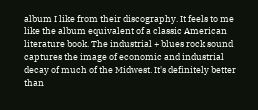album I like from their discography. It feels to me like the album equivalent of a classic American literature book. The industrial + blues rock sound captures the image of economic and industrial decay of much of the Midwest. It's definitely better than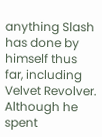anything Slash has done by himself thus far, including Velvet Revolver. Although he spent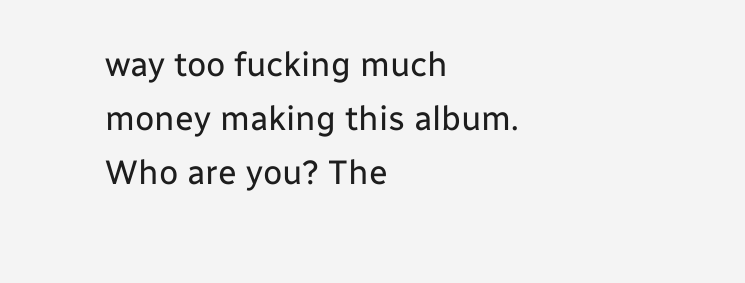way too fucking much money making this album.
Who are you? The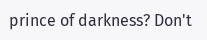prince of darkness? Don't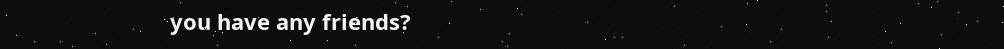you have any friends?